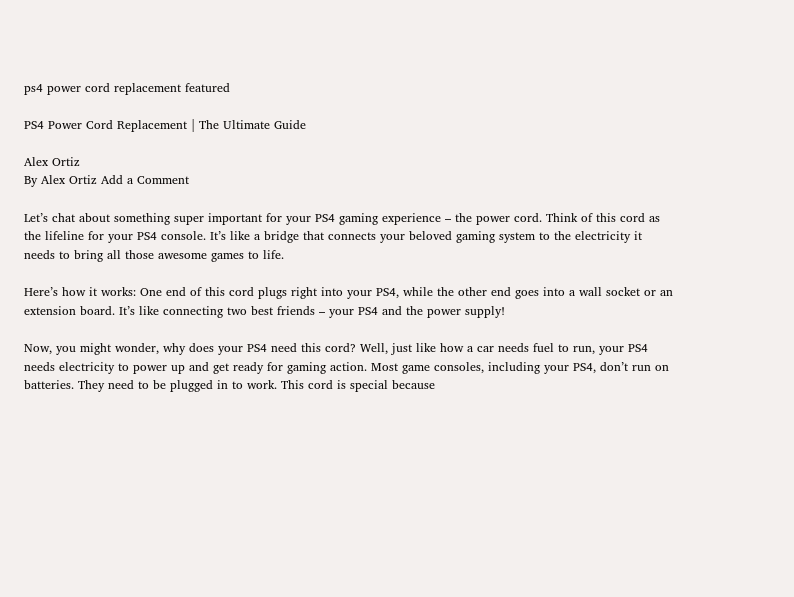ps4 power cord replacement featured

PS4 Power Cord Replacement | The Ultimate Guide

Alex Ortiz
By Alex Ortiz Add a Comment

Let’s chat about something super important for your PS4 gaming experience – the power cord. Think of this cord as the lifeline for your PS4 console. It’s like a bridge that connects your beloved gaming system to the electricity it needs to bring all those awesome games to life.

Here’s how it works: One end of this cord plugs right into your PS4, while the other end goes into a wall socket or an extension board. It’s like connecting two best friends – your PS4 and the power supply!

Now, you might wonder, why does your PS4 need this cord? Well, just like how a car needs fuel to run, your PS4 needs electricity to power up and get ready for gaming action. Most game consoles, including your PS4, don’t run on batteries. They need to be plugged in to work. This cord is special because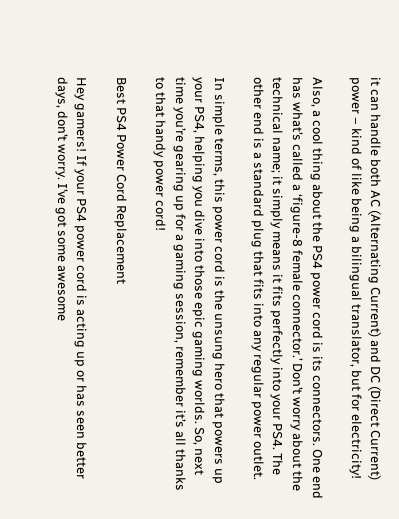it can handle both AC (Alternating Current) and DC (Direct Current) power – kind of like being a bilingual translator, but for electricity!

Also, a cool thing about the PS4 power cord is its connectors. One end has what’s called a ‘figure-8 female connector.’ Don’t worry about the technical name; it simply means it fits perfectly into your PS4. The other end is a standard plug that fits into any regular power outlet.

In simple terms, this power cord is the unsung hero that powers up your PS4, helping you dive into those epic gaming worlds. So, next time you’re gearing up for a gaming session, remember it’s all thanks to that handy power cord!

Best PS4 Power Cord Replacement

Hey gamers! If your PS4 power cord is acting up or has seen better days, don’t worry. I’ve got some awesome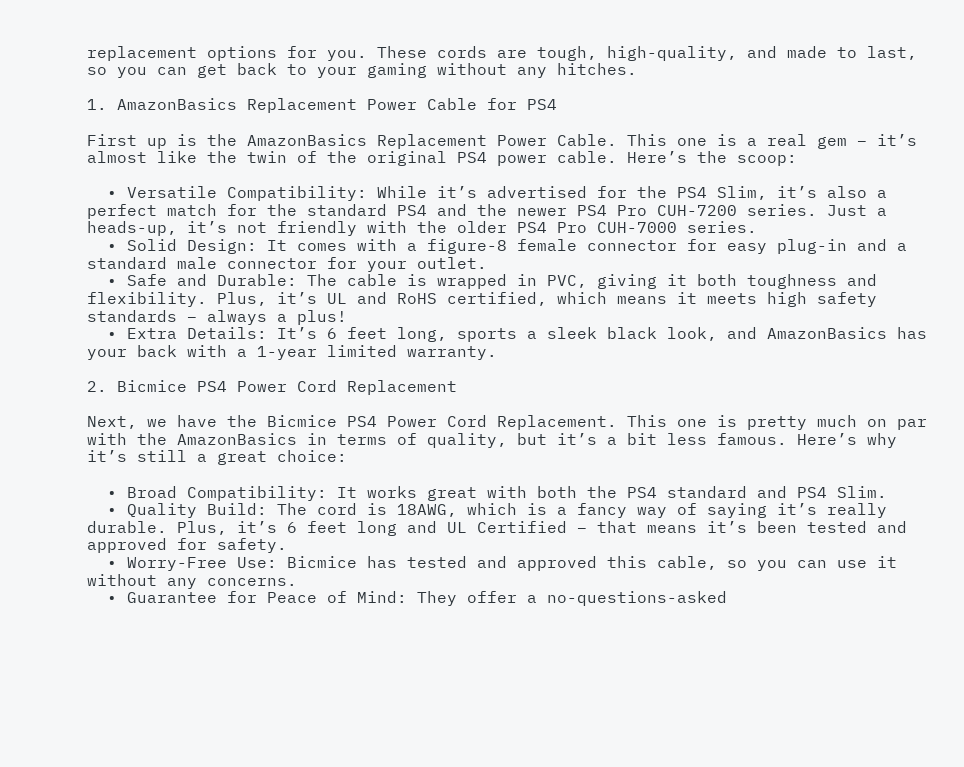replacement options for you. These cords are tough, high-quality, and made to last, so you can get back to your gaming without any hitches.

1. AmazonBasics Replacement Power Cable for PS4

First up is the AmazonBasics Replacement Power Cable. This one is a real gem – it’s almost like the twin of the original PS4 power cable. Here’s the scoop:

  • Versatile Compatibility: While it’s advertised for the PS4 Slim, it’s also a perfect match for the standard PS4 and the newer PS4 Pro CUH-7200 series. Just a heads-up, it’s not friendly with the older PS4 Pro CUH-7000 series.
  • Solid Design: It comes with a figure-8 female connector for easy plug-in and a standard male connector for your outlet.
  • Safe and Durable: The cable is wrapped in PVC, giving it both toughness and flexibility. Plus, it’s UL and RoHS certified, which means it meets high safety standards – always a plus!
  • Extra Details: It’s 6 feet long, sports a sleek black look, and AmazonBasics has your back with a 1-year limited warranty.

2. Bicmice PS4 Power Cord Replacement

Next, we have the Bicmice PS4 Power Cord Replacement. This one is pretty much on par with the AmazonBasics in terms of quality, but it’s a bit less famous. Here’s why it’s still a great choice:

  • Broad Compatibility: It works great with both the PS4 standard and PS4 Slim.
  • Quality Build: The cord is 18AWG, which is a fancy way of saying it’s really durable. Plus, it’s 6 feet long and UL Certified – that means it’s been tested and approved for safety.
  • Worry-Free Use: Bicmice has tested and approved this cable, so you can use it without any concerns.
  • Guarantee for Peace of Mind: They offer a no-questions-asked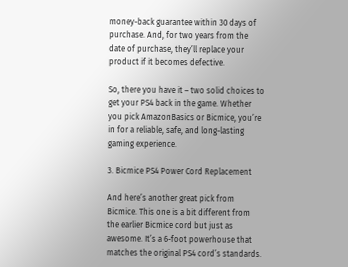money-back guarantee within 30 days of purchase. And, for two years from the date of purchase, they’ll replace your product if it becomes defective.

So, there you have it – two solid choices to get your PS4 back in the game. Whether you pick AmazonBasics or Bicmice, you’re in for a reliable, safe, and long-lasting gaming experience.

3. Bicmice PS4 Power Cord Replacement

And here’s another great pick from Bicmice. This one is a bit different from the earlier Bicmice cord but just as awesome. It’s a 6-foot powerhouse that matches the original PS4 cord’s standards.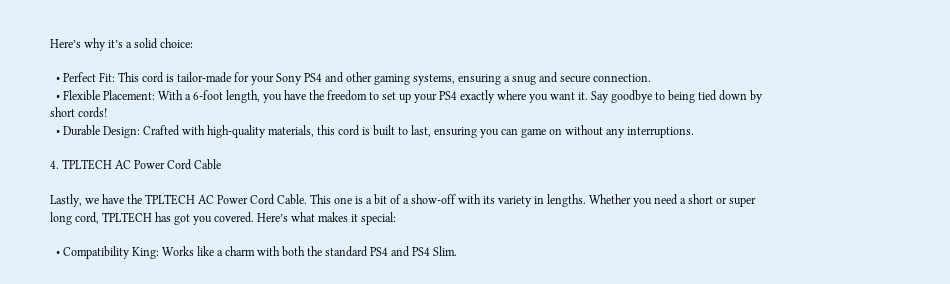Here’s why it’s a solid choice:

  • Perfect Fit: This cord is tailor-made for your Sony PS4 and other gaming systems, ensuring a snug and secure connection.
  • Flexible Placement: With a 6-foot length, you have the freedom to set up your PS4 exactly where you want it. Say goodbye to being tied down by short cords!
  • Durable Design: Crafted with high-quality materials, this cord is built to last, ensuring you can game on without any interruptions.

4. TPLTECH AC Power Cord Cable

Lastly, we have the TPLTECH AC Power Cord Cable. This one is a bit of a show-off with its variety in lengths. Whether you need a short or super long cord, TPLTECH has got you covered. Here’s what makes it special:

  • Compatibility King: Works like a charm with both the standard PS4 and PS4 Slim.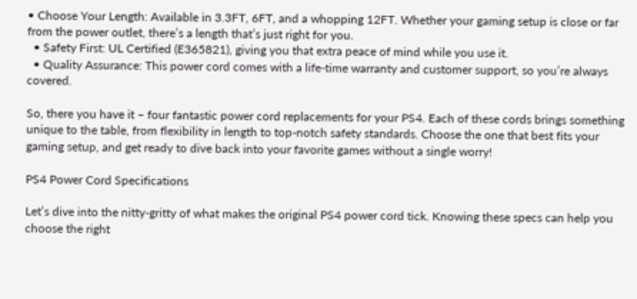• Choose Your Length: Available in 3.3FT, 6FT, and a whopping 12FT. Whether your gaming setup is close or far from the power outlet, there’s a length that’s just right for you.
  • Safety First: UL Certified (E365821), giving you that extra peace of mind while you use it.
  • Quality Assurance: This power cord comes with a life-time warranty and customer support, so you’re always covered.

So, there you have it – four fantastic power cord replacements for your PS4. Each of these cords brings something unique to the table, from flexibility in length to top-notch safety standards. Choose the one that best fits your gaming setup, and get ready to dive back into your favorite games without a single worry!

PS4 Power Cord Specifications

Let’s dive into the nitty-gritty of what makes the original PS4 power cord tick. Knowing these specs can help you choose the right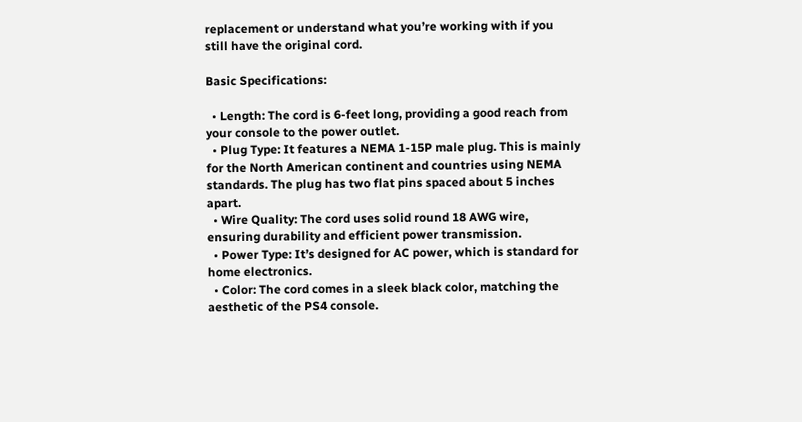replacement or understand what you’re working with if you still have the original cord.

Basic Specifications:

  • Length: The cord is 6-feet long, providing a good reach from your console to the power outlet.
  • Plug Type: It features a NEMA 1-15P male plug. This is mainly for the North American continent and countries using NEMA standards. The plug has two flat pins spaced about 5 inches apart.
  • Wire Quality: The cord uses solid round 18 AWG wire, ensuring durability and efficient power transmission.
  • Power Type: It’s designed for AC power, which is standard for home electronics.
  • Color: The cord comes in a sleek black color, matching the aesthetic of the PS4 console.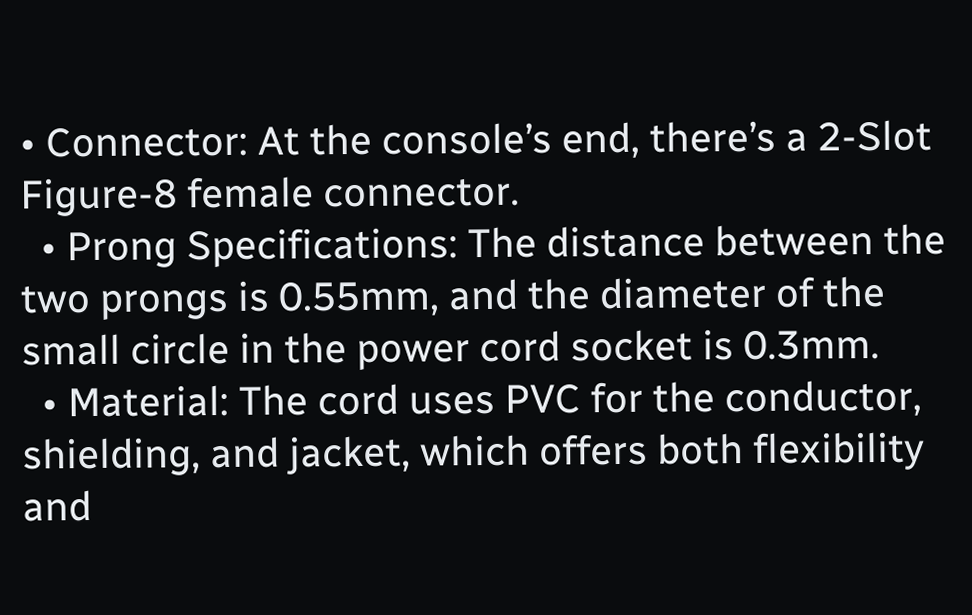• Connector: At the console’s end, there’s a 2-Slot Figure-8 female connector.
  • Prong Specifications: The distance between the two prongs is 0.55mm, and the diameter of the small circle in the power cord socket is 0.3mm.
  • Material: The cord uses PVC for the conductor, shielding, and jacket, which offers both flexibility and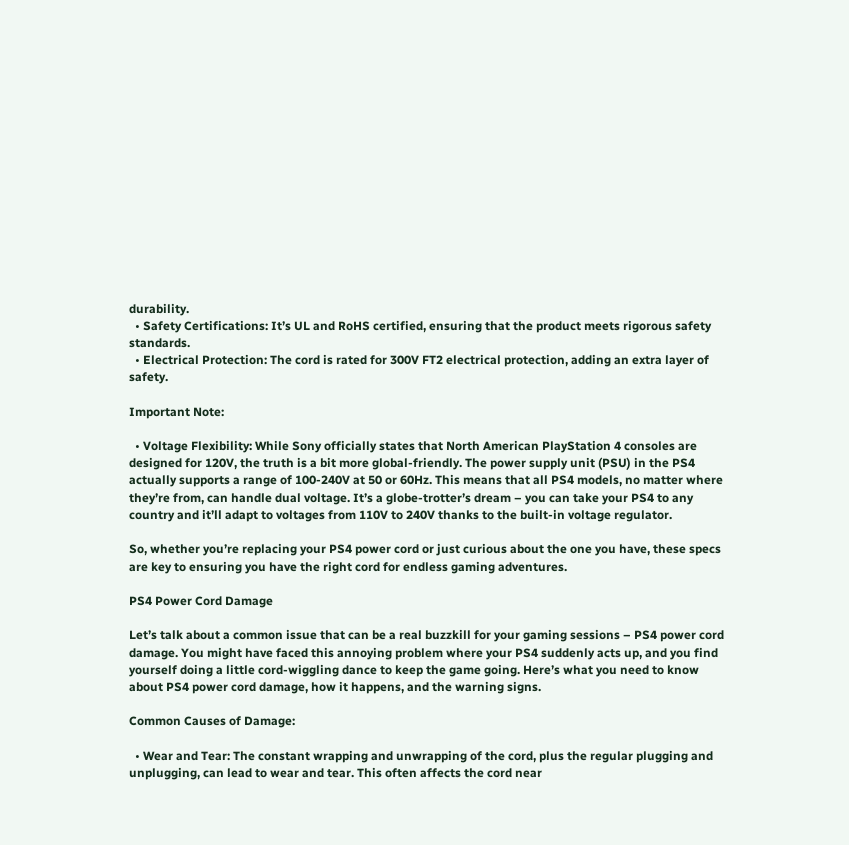durability.
  • Safety Certifications: It’s UL and RoHS certified, ensuring that the product meets rigorous safety standards.
  • Electrical Protection: The cord is rated for 300V FT2 electrical protection, adding an extra layer of safety.

Important Note:

  • Voltage Flexibility: While Sony officially states that North American PlayStation 4 consoles are designed for 120V, the truth is a bit more global-friendly. The power supply unit (PSU) in the PS4 actually supports a range of 100-240V at 50 or 60Hz. This means that all PS4 models, no matter where they’re from, can handle dual voltage. It’s a globe-trotter’s dream – you can take your PS4 to any country and it’ll adapt to voltages from 110V to 240V thanks to the built-in voltage regulator.

So, whether you’re replacing your PS4 power cord or just curious about the one you have, these specs are key to ensuring you have the right cord for endless gaming adventures.

PS4 Power Cord Damage

Let’s talk about a common issue that can be a real buzzkill for your gaming sessions – PS4 power cord damage. You might have faced this annoying problem where your PS4 suddenly acts up, and you find yourself doing a little cord-wiggling dance to keep the game going. Here’s what you need to know about PS4 power cord damage, how it happens, and the warning signs.

Common Causes of Damage:

  • Wear and Tear: The constant wrapping and unwrapping of the cord, plus the regular plugging and unplugging, can lead to wear and tear. This often affects the cord near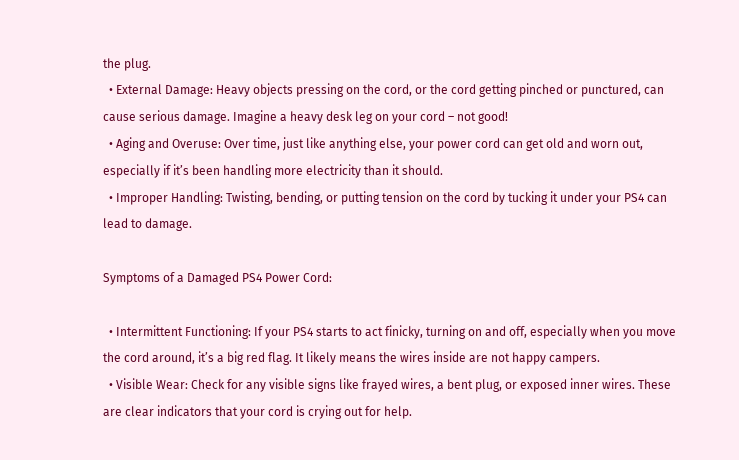the plug.
  • External Damage: Heavy objects pressing on the cord, or the cord getting pinched or punctured, can cause serious damage. Imagine a heavy desk leg on your cord – not good!
  • Aging and Overuse: Over time, just like anything else, your power cord can get old and worn out, especially if it’s been handling more electricity than it should.
  • Improper Handling: Twisting, bending, or putting tension on the cord by tucking it under your PS4 can lead to damage.

Symptoms of a Damaged PS4 Power Cord:

  • Intermittent Functioning: If your PS4 starts to act finicky, turning on and off, especially when you move the cord around, it’s a big red flag. It likely means the wires inside are not happy campers.
  • Visible Wear: Check for any visible signs like frayed wires, a bent plug, or exposed inner wires. These are clear indicators that your cord is crying out for help.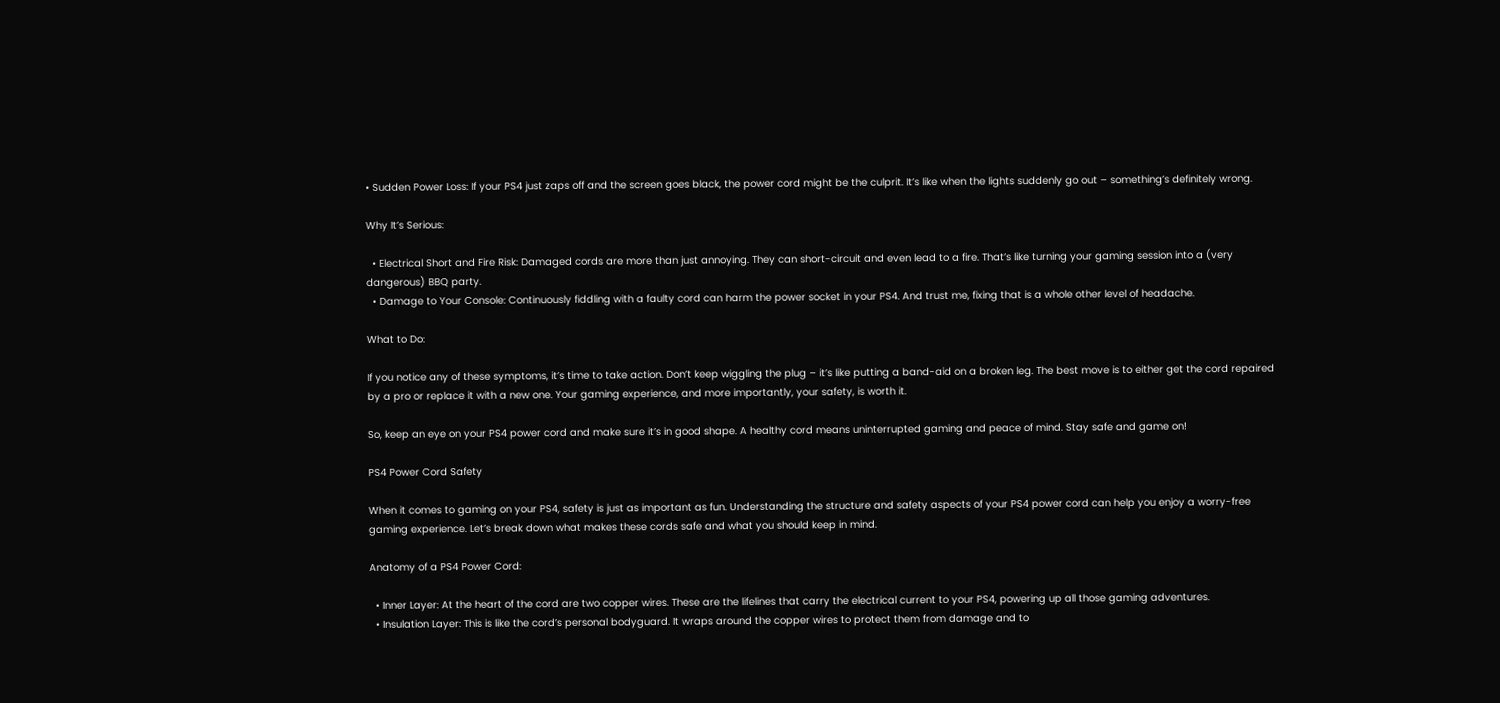• Sudden Power Loss: If your PS4 just zaps off and the screen goes black, the power cord might be the culprit. It’s like when the lights suddenly go out – something’s definitely wrong.

Why It’s Serious:

  • Electrical Short and Fire Risk: Damaged cords are more than just annoying. They can short-circuit and even lead to a fire. That’s like turning your gaming session into a (very dangerous) BBQ party.
  • Damage to Your Console: Continuously fiddling with a faulty cord can harm the power socket in your PS4. And trust me, fixing that is a whole other level of headache.

What to Do:

If you notice any of these symptoms, it’s time to take action. Don’t keep wiggling the plug – it’s like putting a band-aid on a broken leg. The best move is to either get the cord repaired by a pro or replace it with a new one. Your gaming experience, and more importantly, your safety, is worth it.

So, keep an eye on your PS4 power cord and make sure it’s in good shape. A healthy cord means uninterrupted gaming and peace of mind. Stay safe and game on!

PS4 Power Cord Safety

When it comes to gaming on your PS4, safety is just as important as fun. Understanding the structure and safety aspects of your PS4 power cord can help you enjoy a worry-free gaming experience. Let’s break down what makes these cords safe and what you should keep in mind.

Anatomy of a PS4 Power Cord:

  • Inner Layer: At the heart of the cord are two copper wires. These are the lifelines that carry the electrical current to your PS4, powering up all those gaming adventures.
  • Insulation Layer: This is like the cord’s personal bodyguard. It wraps around the copper wires to protect them from damage and to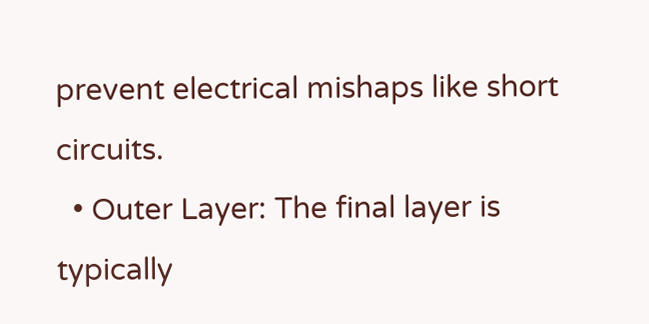prevent electrical mishaps like short circuits.
  • Outer Layer: The final layer is typically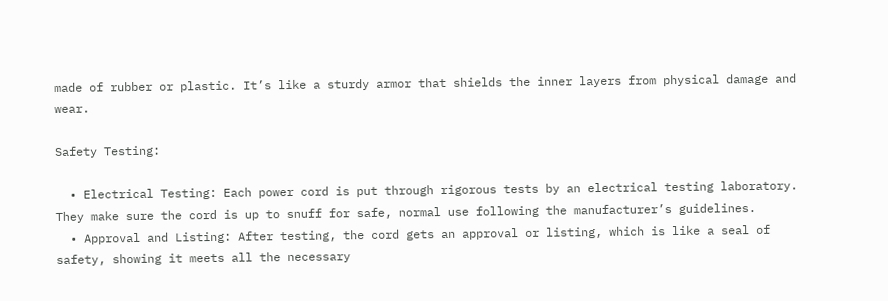made of rubber or plastic. It’s like a sturdy armor that shields the inner layers from physical damage and wear.

Safety Testing:

  • Electrical Testing: Each power cord is put through rigorous tests by an electrical testing laboratory. They make sure the cord is up to snuff for safe, normal use following the manufacturer’s guidelines.
  • Approval and Listing: After testing, the cord gets an approval or listing, which is like a seal of safety, showing it meets all the necessary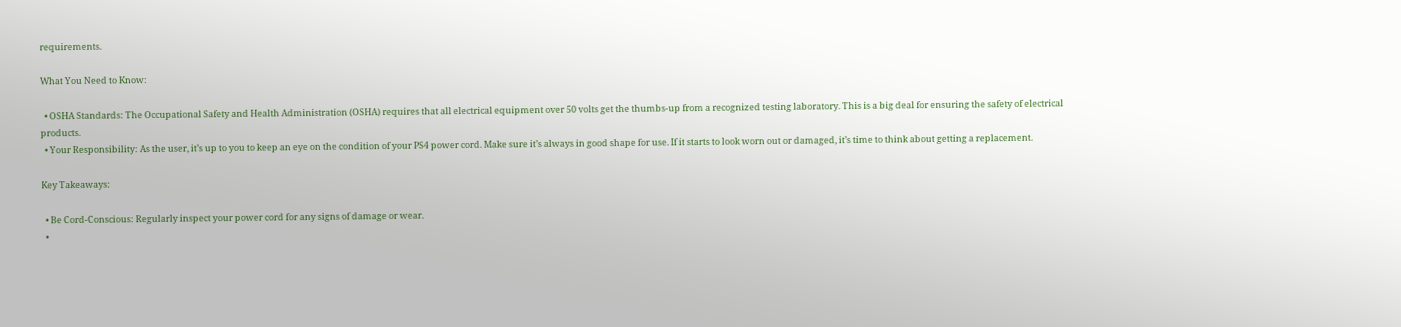requirements.

What You Need to Know:

  • OSHA Standards: The Occupational Safety and Health Administration (OSHA) requires that all electrical equipment over 50 volts get the thumbs-up from a recognized testing laboratory. This is a big deal for ensuring the safety of electrical products.
  • Your Responsibility: As the user, it’s up to you to keep an eye on the condition of your PS4 power cord. Make sure it’s always in good shape for use. If it starts to look worn out or damaged, it’s time to think about getting a replacement.

Key Takeaways:

  • Be Cord-Conscious: Regularly inspect your power cord for any signs of damage or wear.
  •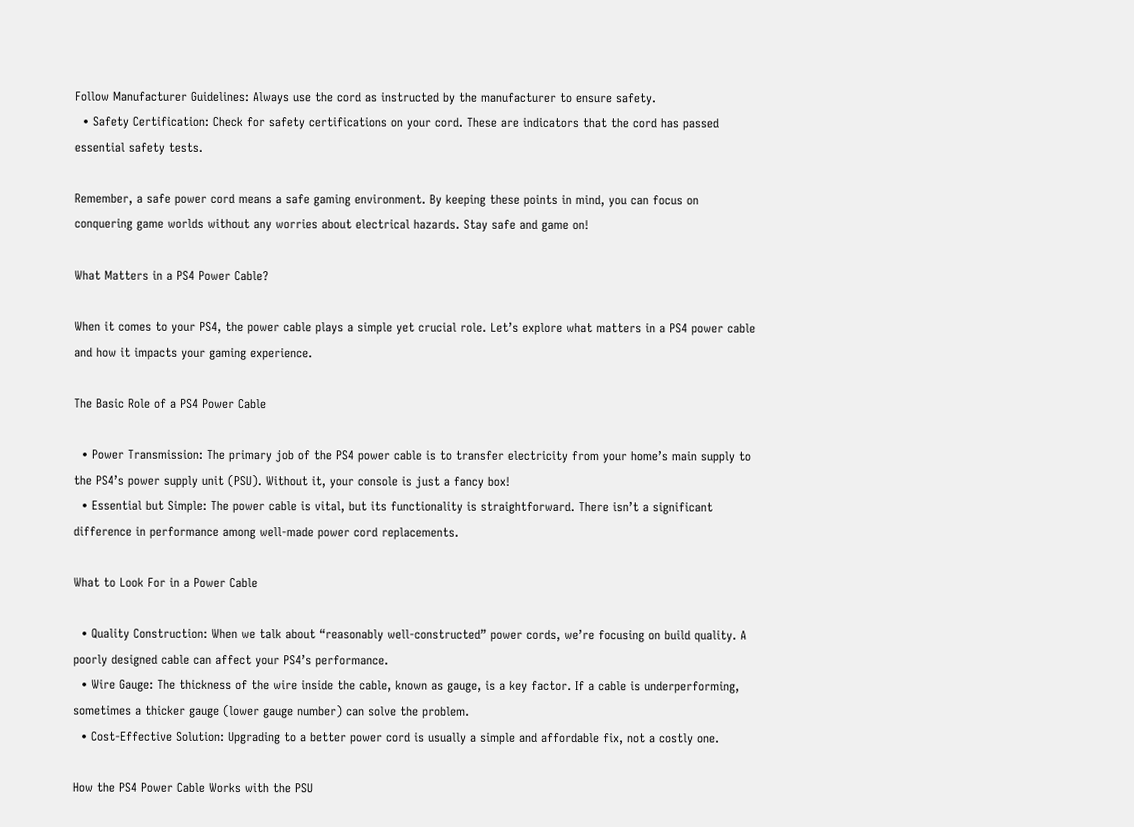Follow Manufacturer Guidelines: Always use the cord as instructed by the manufacturer to ensure safety.
  • Safety Certification: Check for safety certifications on your cord. These are indicators that the cord has passed essential safety tests.

Remember, a safe power cord means a safe gaming environment. By keeping these points in mind, you can focus on conquering game worlds without any worries about electrical hazards. Stay safe and game on!

What Matters in a PS4 Power Cable?

When it comes to your PS4, the power cable plays a simple yet crucial role. Let’s explore what matters in a PS4 power cable and how it impacts your gaming experience.

The Basic Role of a PS4 Power Cable

  • Power Transmission: The primary job of the PS4 power cable is to transfer electricity from your home’s main supply to the PS4’s power supply unit (PSU). Without it, your console is just a fancy box!
  • Essential but Simple: The power cable is vital, but its functionality is straightforward. There isn’t a significant difference in performance among well-made power cord replacements.

What to Look For in a Power Cable

  • Quality Construction: When we talk about “reasonably well-constructed” power cords, we’re focusing on build quality. A poorly designed cable can affect your PS4’s performance.
  • Wire Gauge: The thickness of the wire inside the cable, known as gauge, is a key factor. If a cable is underperforming, sometimes a thicker gauge (lower gauge number) can solve the problem.
  • Cost-Effective Solution: Upgrading to a better power cord is usually a simple and affordable fix, not a costly one.

How the PS4 Power Cable Works with the PSU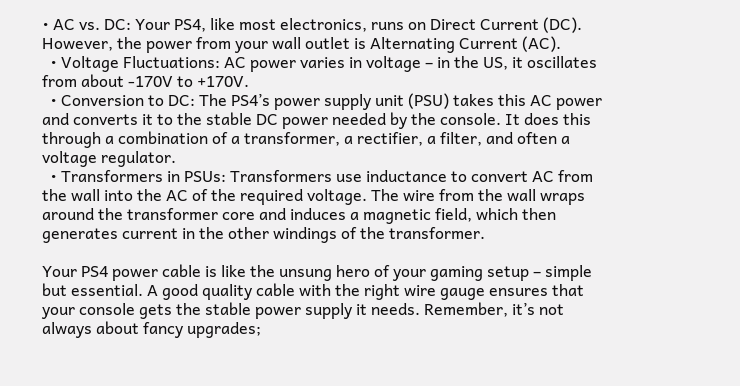• AC vs. DC: Your PS4, like most electronics, runs on Direct Current (DC). However, the power from your wall outlet is Alternating Current (AC).
  • Voltage Fluctuations: AC power varies in voltage – in the US, it oscillates from about -170V to +170V.
  • Conversion to DC: The PS4’s power supply unit (PSU) takes this AC power and converts it to the stable DC power needed by the console. It does this through a combination of a transformer, a rectifier, a filter, and often a voltage regulator.
  • Transformers in PSUs: Transformers use inductance to convert AC from the wall into the AC of the required voltage. The wire from the wall wraps around the transformer core and induces a magnetic field, which then generates current in the other windings of the transformer.

Your PS4 power cable is like the unsung hero of your gaming setup – simple but essential. A good quality cable with the right wire gauge ensures that your console gets the stable power supply it needs. Remember, it’s not always about fancy upgrades;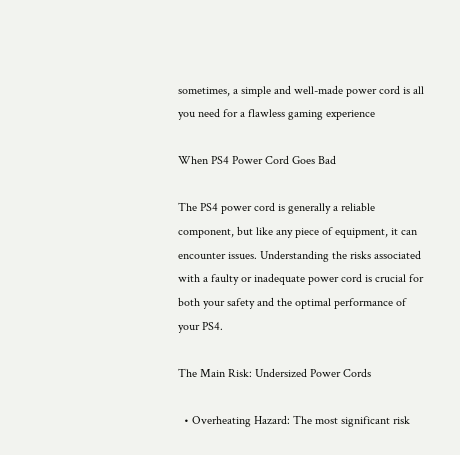sometimes, a simple and well-made power cord is all you need for a flawless gaming experience

When PS4 Power Cord Goes Bad

The PS4 power cord is generally a reliable component, but like any piece of equipment, it can encounter issues. Understanding the risks associated with a faulty or inadequate power cord is crucial for both your safety and the optimal performance of your PS4.

The Main Risk: Undersized Power Cords

  • Overheating Hazard: The most significant risk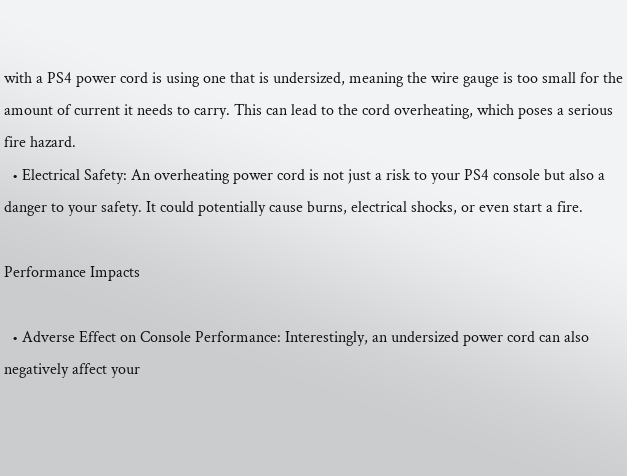with a PS4 power cord is using one that is undersized, meaning the wire gauge is too small for the amount of current it needs to carry. This can lead to the cord overheating, which poses a serious fire hazard.
  • Electrical Safety: An overheating power cord is not just a risk to your PS4 console but also a danger to your safety. It could potentially cause burns, electrical shocks, or even start a fire.

Performance Impacts

  • Adverse Effect on Console Performance: Interestingly, an undersized power cord can also negatively affect your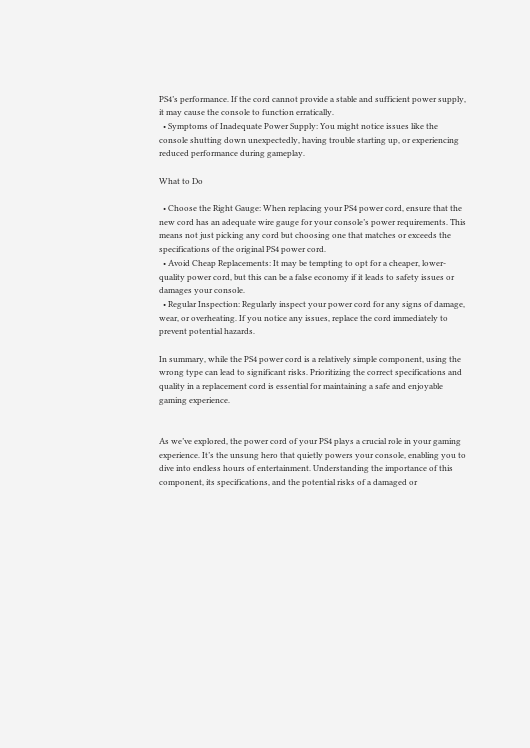PS4’s performance. If the cord cannot provide a stable and sufficient power supply, it may cause the console to function erratically.
  • Symptoms of Inadequate Power Supply: You might notice issues like the console shutting down unexpectedly, having trouble starting up, or experiencing reduced performance during gameplay.

What to Do

  • Choose the Right Gauge: When replacing your PS4 power cord, ensure that the new cord has an adequate wire gauge for your console’s power requirements. This means not just picking any cord but choosing one that matches or exceeds the specifications of the original PS4 power cord.
  • Avoid Cheap Replacements: It may be tempting to opt for a cheaper, lower-quality power cord, but this can be a false economy if it leads to safety issues or damages your console.
  • Regular Inspection: Regularly inspect your power cord for any signs of damage, wear, or overheating. If you notice any issues, replace the cord immediately to prevent potential hazards.

In summary, while the PS4 power cord is a relatively simple component, using the wrong type can lead to significant risks. Prioritizing the correct specifications and quality in a replacement cord is essential for maintaining a safe and enjoyable gaming experience.


As we’ve explored, the power cord of your PS4 plays a crucial role in your gaming experience. It’s the unsung hero that quietly powers your console, enabling you to dive into endless hours of entertainment. Understanding the importance of this component, its specifications, and the potential risks of a damaged or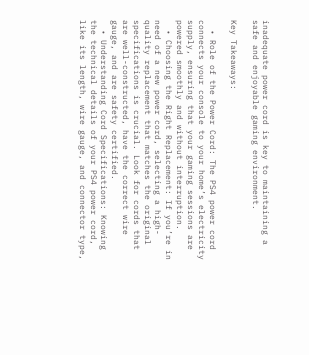inadequate power cord is key to maintaining a safe and enjoyable gaming environment.

Key Takeaways:

  • Role of the Power Cord: The PS4 power cord connects your console to your home’s electricity supply, ensuring that your gaming sessions are powered smoothly and without interruption.
  • Choosing the Right Replacement: If you’re in need of a new power cord, selecting a high-quality replacement that matches the original specifications is crucial. Look for cords that are well-constructed, have the correct wire gauge, and are safety certified.
  • Understanding Cord Specifications: Knowing the technical details of your PS4 power cord, like its length, wire gauge, and connector type,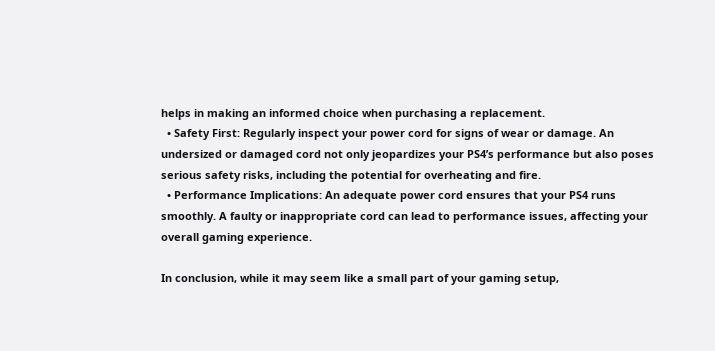helps in making an informed choice when purchasing a replacement.
  • Safety First: Regularly inspect your power cord for signs of wear or damage. An undersized or damaged cord not only jeopardizes your PS4’s performance but also poses serious safety risks, including the potential for overheating and fire.
  • Performance Implications: An adequate power cord ensures that your PS4 runs smoothly. A faulty or inappropriate cord can lead to performance issues, affecting your overall gaming experience.

In conclusion, while it may seem like a small part of your gaming setup,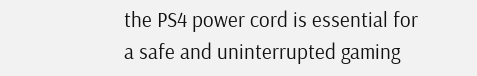the PS4 power cord is essential for a safe and uninterrupted gaming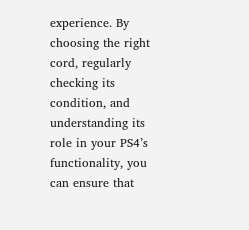experience. By choosing the right cord, regularly checking its condition, and understanding its role in your PS4’s functionality, you can ensure that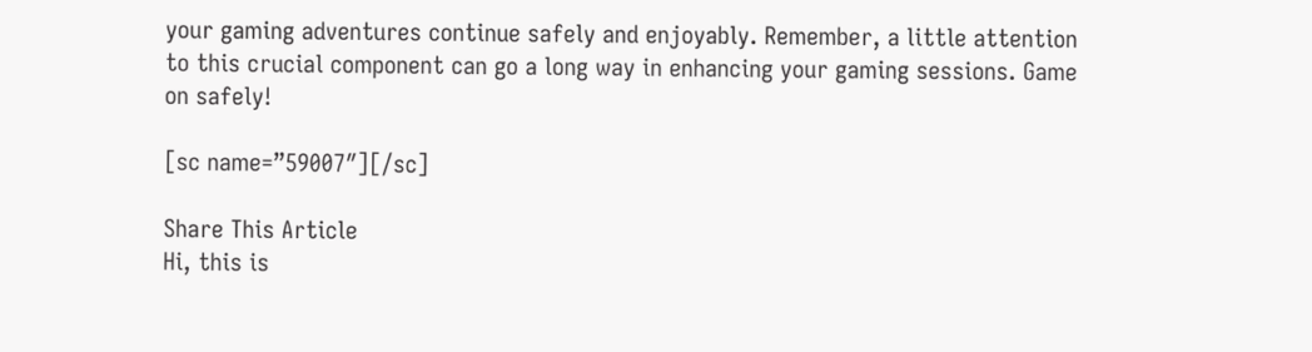your gaming adventures continue safely and enjoyably. Remember, a little attention to this crucial component can go a long way in enhancing your gaming sessions. Game on safely!

[sc name=”59007″][/sc]

Share This Article
Hi, this is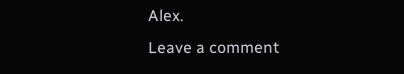Alex.
Leave a comment